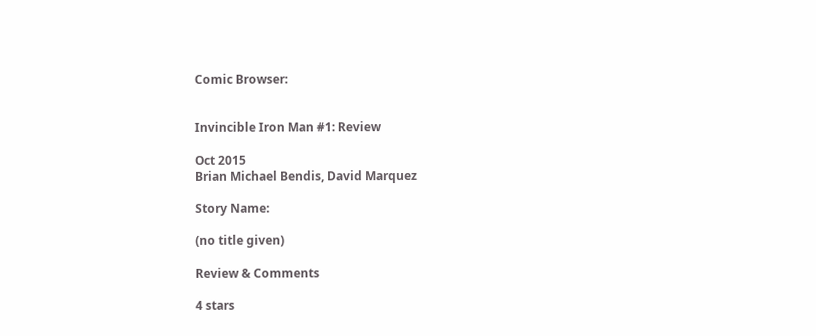Comic Browser:


Invincible Iron Man #1: Review

Oct 2015
Brian Michael Bendis, David Marquez

Story Name:

(no title given)

Review & Comments

4 stars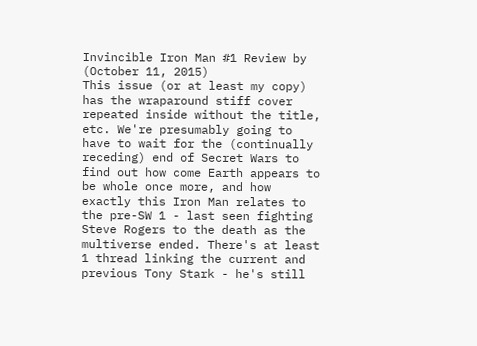Invincible Iron Man #1 Review by (October 11, 2015)
This issue (or at least my copy) has the wraparound stiff cover repeated inside without the title, etc. We're presumably going to have to wait for the (continually receding) end of Secret Wars to find out how come Earth appears to be whole once more, and how exactly this Iron Man relates to the pre-SW 1 - last seen fighting Steve Rogers to the death as the multiverse ended. There's at least 1 thread linking the current and previous Tony Stark - he's still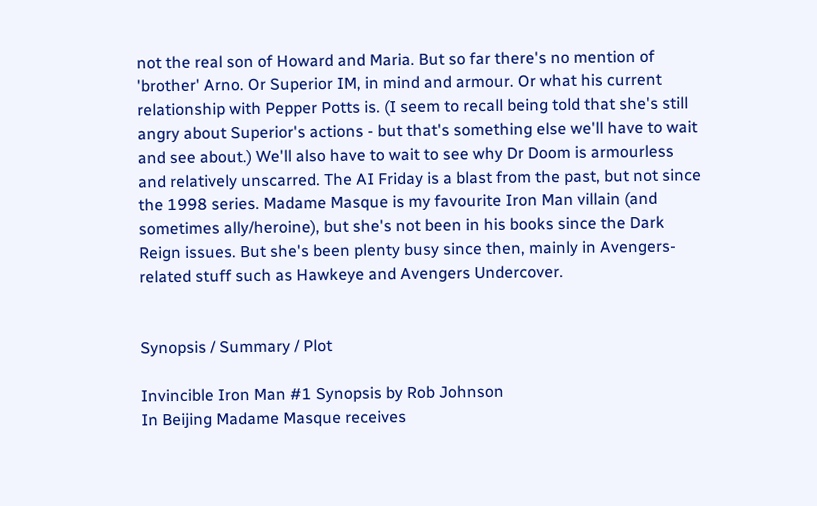not the real son of Howard and Maria. But so far there's no mention of 'brother' Arno. Or Superior IM, in mind and armour. Or what his current relationship with Pepper Potts is. (I seem to recall being told that she's still angry about Superior's actions - but that's something else we'll have to wait and see about.) We'll also have to wait to see why Dr Doom is armourless and relatively unscarred. The AI Friday is a blast from the past, but not since the 1998 series. Madame Masque is my favourite Iron Man villain (and sometimes ally/heroine), but she's not been in his books since the Dark Reign issues. But she's been plenty busy since then, mainly in Avengers-related stuff such as Hawkeye and Avengers Undercover.


Synopsis / Summary / Plot

Invincible Iron Man #1 Synopsis by Rob Johnson
In Beijing Madame Masque receives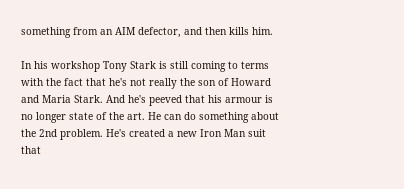something from an AIM defector, and then kills him.

In his workshop Tony Stark is still coming to terms with the fact that he's not really the son of Howard and Maria Stark. And he's peeved that his armour is no longer state of the art. He can do something about the 2nd problem. He's created a new Iron Man suit that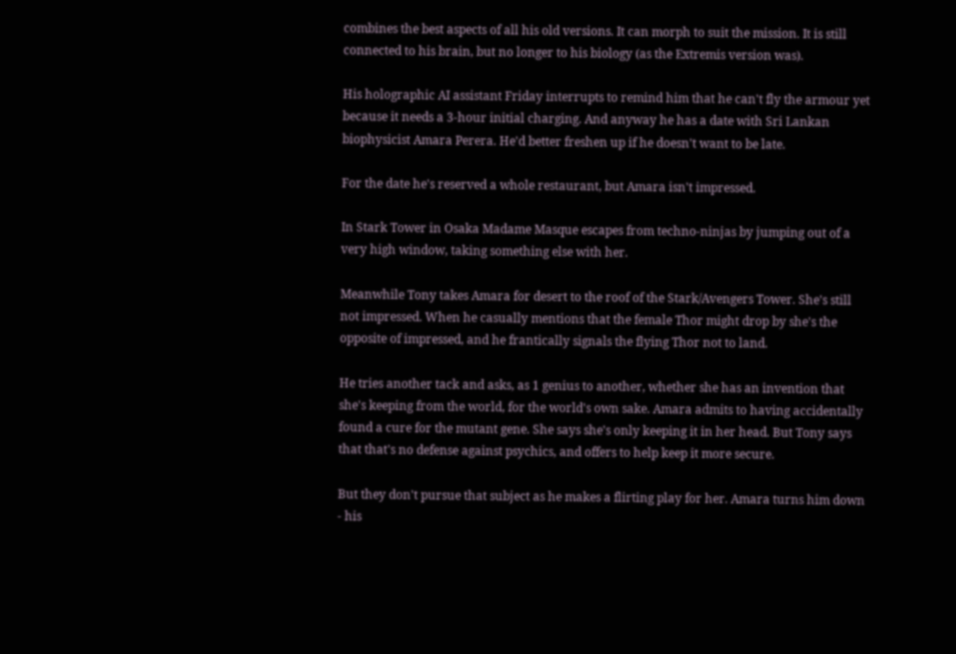combines the best aspects of all his old versions. It can morph to suit the mission. It is still connected to his brain, but no longer to his biology (as the Extremis version was).

His holographic AI assistant Friday interrupts to remind him that he can't fly the armour yet because it needs a 3-hour initial charging. And anyway he has a date with Sri Lankan biophysicist Amara Perera. He'd better freshen up if he doesn't want to be late.

For the date he's reserved a whole restaurant, but Amara isn't impressed.

In Stark Tower in Osaka Madame Masque escapes from techno-ninjas by jumping out of a very high window, taking something else with her.

Meanwhile Tony takes Amara for desert to the roof of the Stark/Avengers Tower. She's still not impressed. When he casually mentions that the female Thor might drop by she's the opposite of impressed, and he frantically signals the flying Thor not to land.

He tries another tack and asks, as 1 genius to another, whether she has an invention that she's keeping from the world, for the world's own sake. Amara admits to having accidentally found a cure for the mutant gene. She says she's only keeping it in her head. But Tony says that that's no defense against psychics, and offers to help keep it more secure.

But they don't pursue that subject as he makes a flirting play for her. Amara turns him down - his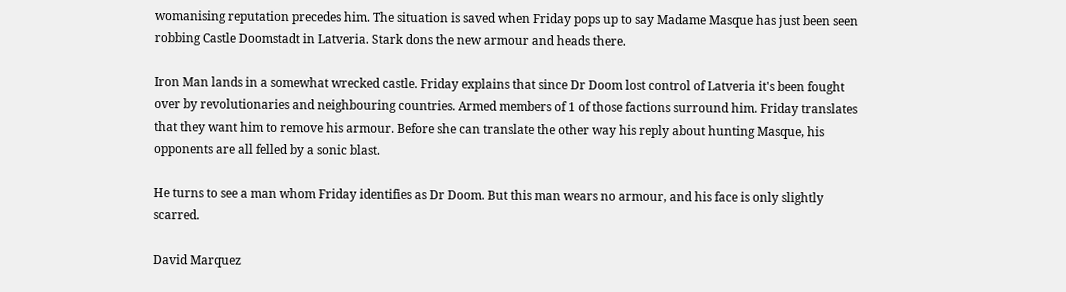womanising reputation precedes him. The situation is saved when Friday pops up to say Madame Masque has just been seen robbing Castle Doomstadt in Latveria. Stark dons the new armour and heads there.

Iron Man lands in a somewhat wrecked castle. Friday explains that since Dr Doom lost control of Latveria it's been fought over by revolutionaries and neighbouring countries. Armed members of 1 of those factions surround him. Friday translates that they want him to remove his armour. Before she can translate the other way his reply about hunting Masque, his opponents are all felled by a sonic blast.

He turns to see a man whom Friday identifies as Dr Doom. But this man wears no armour, and his face is only slightly scarred.

David Marquez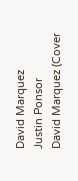David Marquez
Justin Ponsor
David Marquez (Cover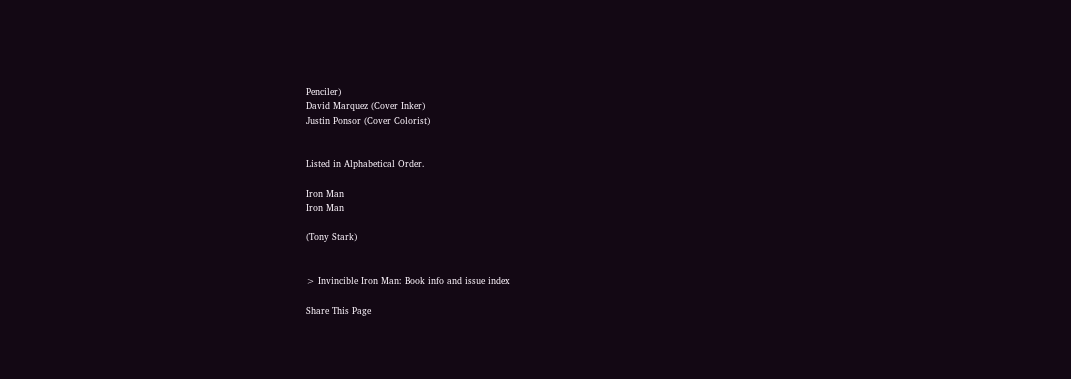Penciler)
David Marquez (Cover Inker)
Justin Ponsor (Cover Colorist)


Listed in Alphabetical Order.

Iron Man
Iron Man

(Tony Stark)


> Invincible Iron Man: Book info and issue index

Share This Page